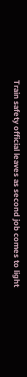Train safety official leaves as second job comes to light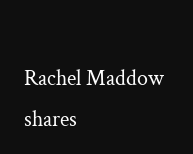Rachel Maddow shares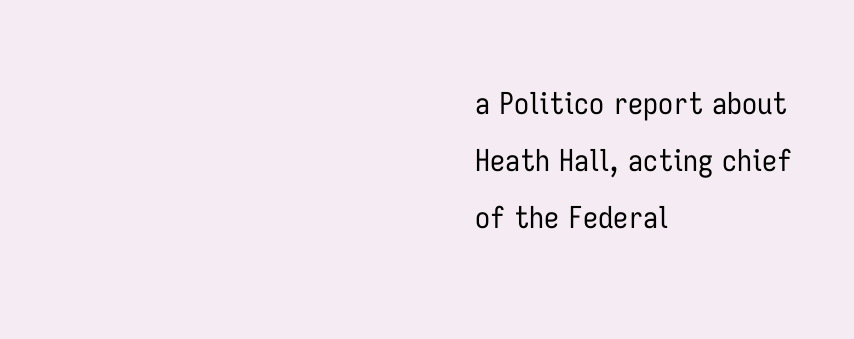a Politico report about Heath Hall, acting chief of the Federal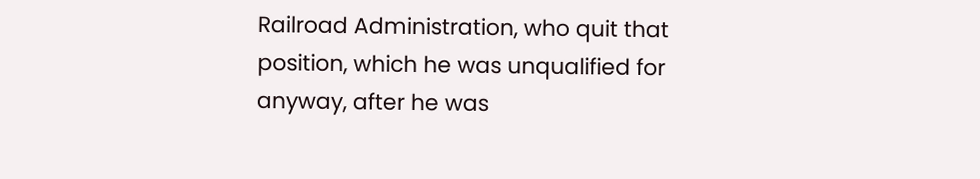Railroad Administration, who quit that position, which he was unqualified for anyway, after he was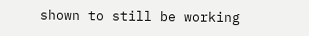shown to still be working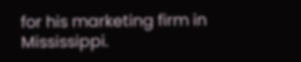for his marketing firm in Mississippi.